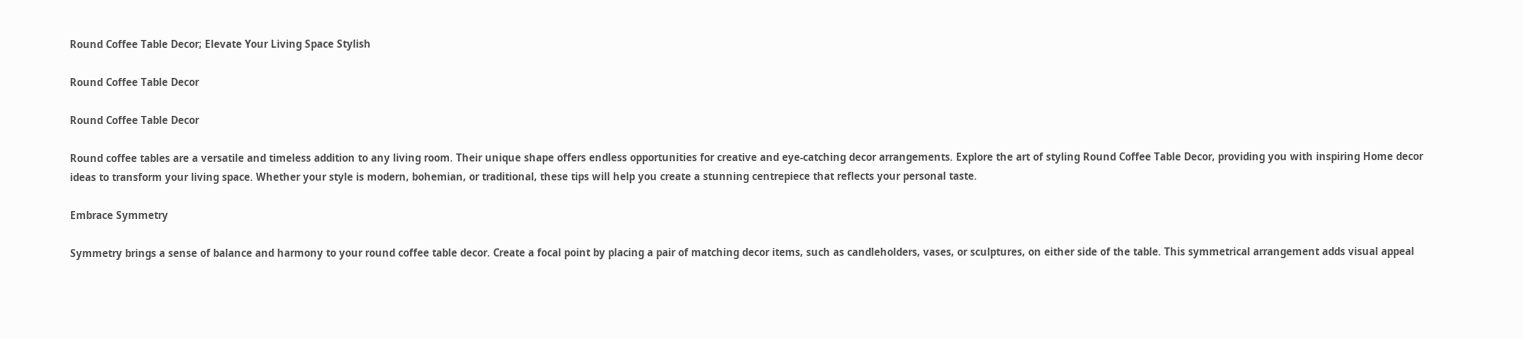Round Coffee Table Decor; Elevate Your Living Space Stylish

Round Coffee Table Decor

Round Coffee Table Decor

Round coffee tables are a versatile and timeless addition to any living room. Their unique shape offers endless opportunities for creative and eye-catching decor arrangements. Explore the art of styling Round Coffee Table Decor, providing you with inspiring Home decor ideas to transform your living space. Whether your style is modern, bohemian, or traditional, these tips will help you create a stunning centrepiece that reflects your personal taste.

Embrace Symmetry

Symmetry brings a sense of balance and harmony to your round coffee table decor. Create a focal point by placing a pair of matching decor items, such as candleholders, vases, or sculptures, on either side of the table. This symmetrical arrangement adds visual appeal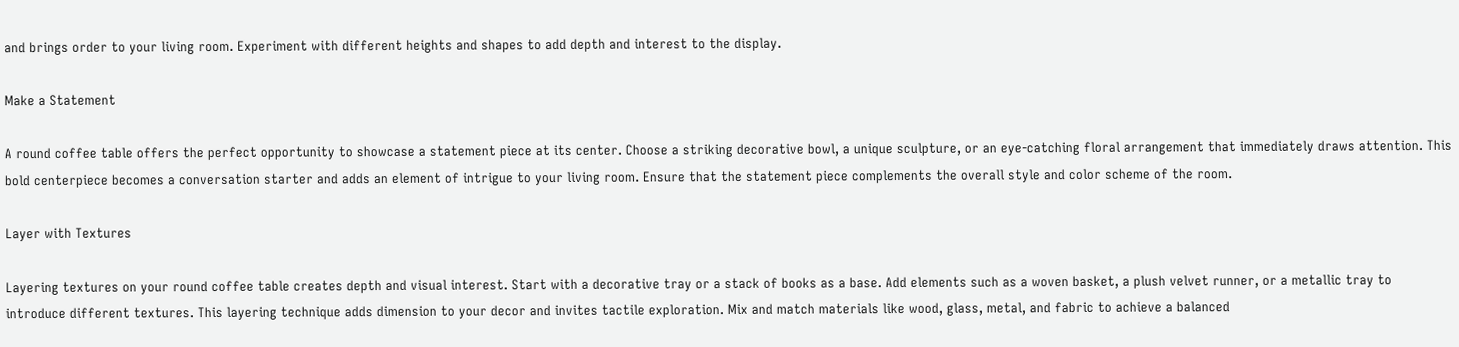and brings order to your living room. Experiment with different heights and shapes to add depth and interest to the display.

Make a Statement

A round coffee table offers the perfect opportunity to showcase a statement piece at its center. Choose a striking decorative bowl, a unique sculpture, or an eye-catching floral arrangement that immediately draws attention. This bold centerpiece becomes a conversation starter and adds an element of intrigue to your living room. Ensure that the statement piece complements the overall style and color scheme of the room.

Layer with Textures

Layering textures on your round coffee table creates depth and visual interest. Start with a decorative tray or a stack of books as a base. Add elements such as a woven basket, a plush velvet runner, or a metallic tray to introduce different textures. This layering technique adds dimension to your decor and invites tactile exploration. Mix and match materials like wood, glass, metal, and fabric to achieve a balanced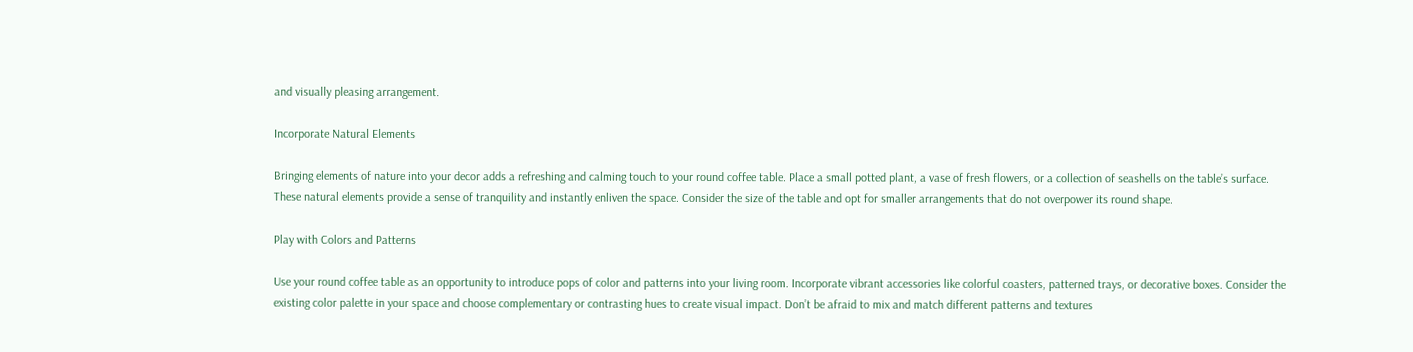and visually pleasing arrangement.

Incorporate Natural Elements

Bringing elements of nature into your decor adds a refreshing and calming touch to your round coffee table. Place a small potted plant, a vase of fresh flowers, or a collection of seashells on the table’s surface. These natural elements provide a sense of tranquility and instantly enliven the space. Consider the size of the table and opt for smaller arrangements that do not overpower its round shape.

Play with Colors and Patterns

Use your round coffee table as an opportunity to introduce pops of color and patterns into your living room. Incorporate vibrant accessories like colorful coasters, patterned trays, or decorative boxes. Consider the existing color palette in your space and choose complementary or contrasting hues to create visual impact. Don’t be afraid to mix and match different patterns and textures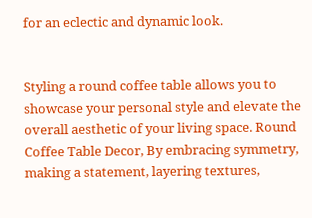for an eclectic and dynamic look.


Styling a round coffee table allows you to showcase your personal style and elevate the overall aesthetic of your living space. Round Coffee Table Decor, By embracing symmetry, making a statement, layering textures,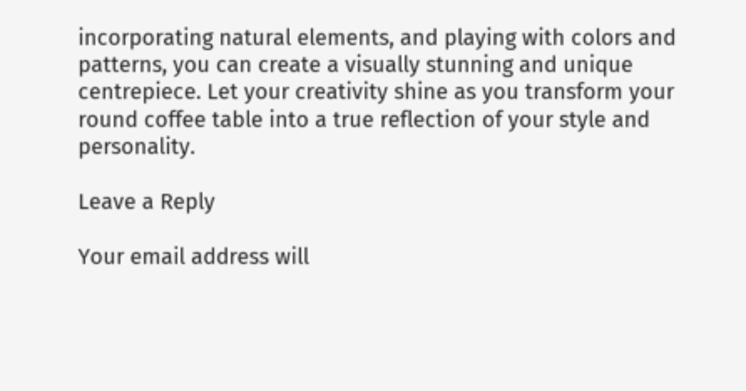incorporating natural elements, and playing with colors and patterns, you can create a visually stunning and unique centrepiece. Let your creativity shine as you transform your round coffee table into a true reflection of your style and personality.

Leave a Reply

Your email address will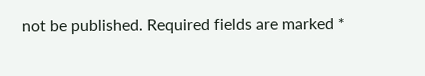not be published. Required fields are marked *